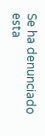Se ha denunciado esta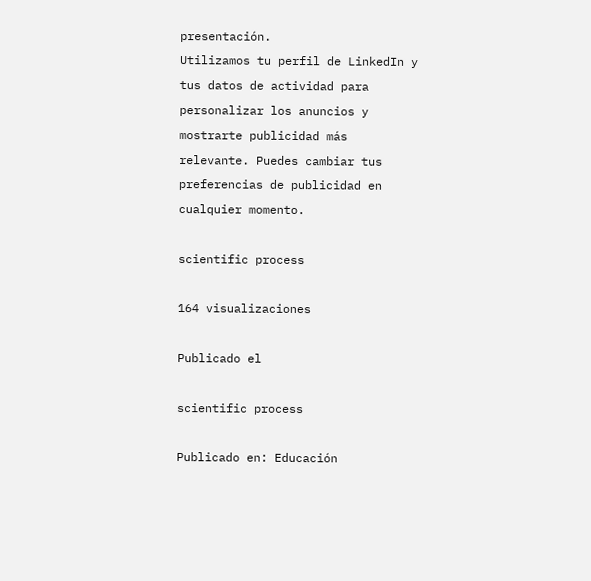presentación.
Utilizamos tu perfil de LinkedIn y tus datos de actividad para personalizar los anuncios y mostrarte publicidad más relevante. Puedes cambiar tus preferencias de publicidad en cualquier momento.

scientific process

164 visualizaciones

Publicado el

scientific process

Publicado en: Educación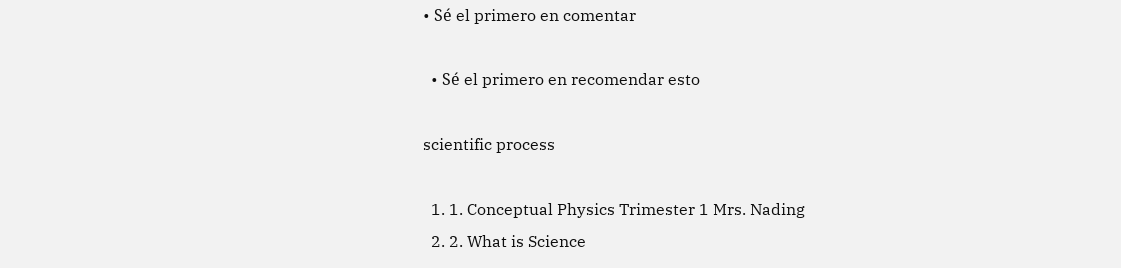• Sé el primero en comentar

  • Sé el primero en recomendar esto

scientific process

  1. 1. Conceptual Physics Trimester 1 Mrs. Nading
  2. 2. What is Science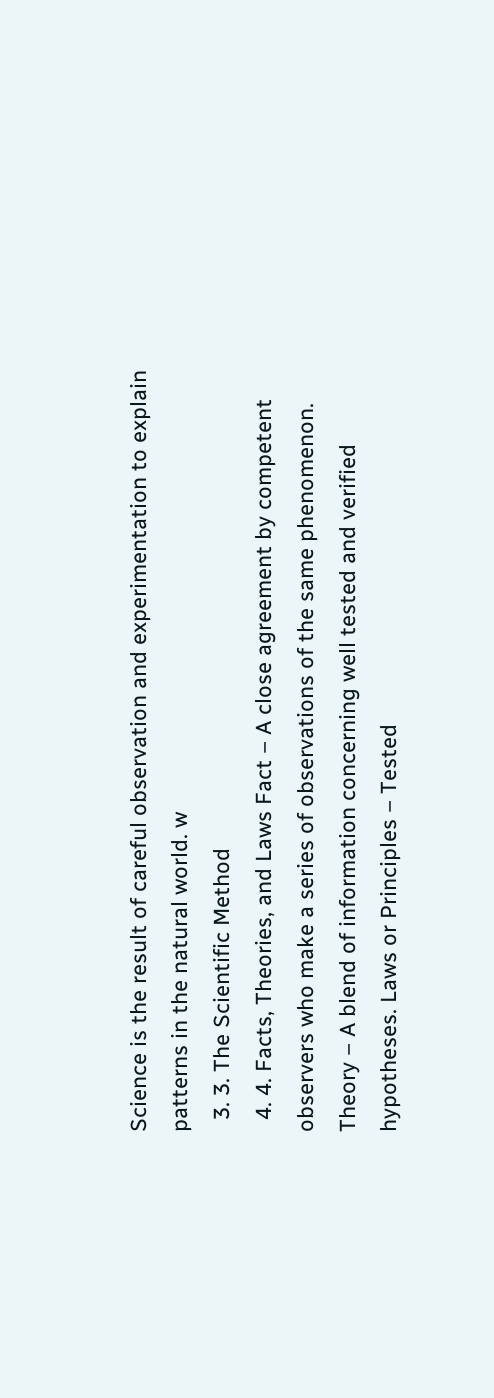Science is the result of careful observation and experimentation to explain patterns in the natural world. w
  3. 3. The Scientific Method
  4. 4. Facts, Theories, and Laws Fact – A close agreement by competent observers who make a series of observations of the same phenomenon. Theory – A blend of information concerning well tested and verified hypotheses. Laws or Principles – Tested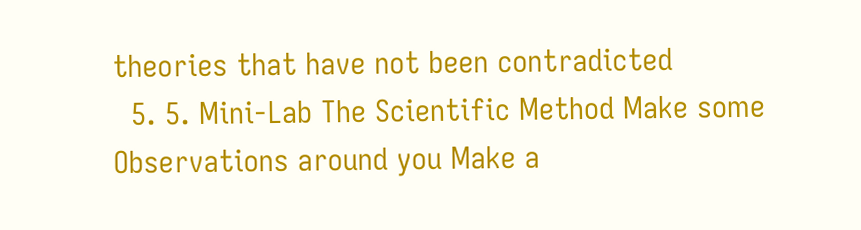theories that have not been contradicted
  5. 5. Mini-Lab The Scientific Method Make some Observations around you Make a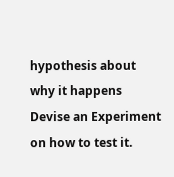hypothesis about why it happens Devise an Experiment on how to test it.